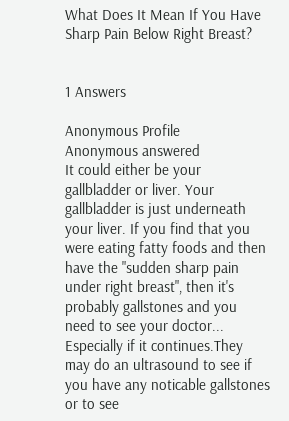What Does It Mean If You Have Sharp Pain Below Right Breast?


1 Answers

Anonymous Profile
Anonymous answered
It could either be your gallbladder or liver. Your gallbladder is just underneath your liver. If you find that you were eating fatty foods and then have the "sudden sharp pain under right breast", then it's probably gallstones and you need to see your doctor... Especially if it continues.They may do an ultrasound to see if you have any noticable gallstones or to see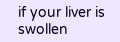if your liver is swollen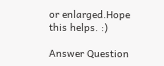or enlarged.Hope this helps. :)

Answer Question